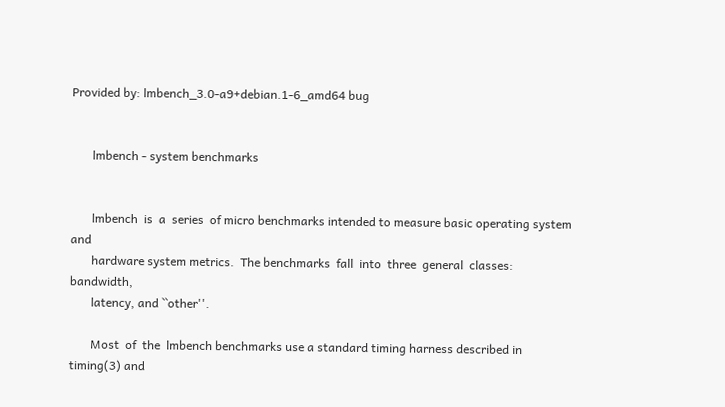Provided by: lmbench_3.0-a9+debian.1-6_amd64 bug


       lmbench - system benchmarks


       lmbench  is  a  series  of micro benchmarks intended to measure basic operating system and
       hardware system metrics.  The benchmarks  fall  into  three  general  classes:  bandwidth,
       latency, and ``other''.

       Most  of  the  lmbench benchmarks use a standard timing harness described in timing(3) and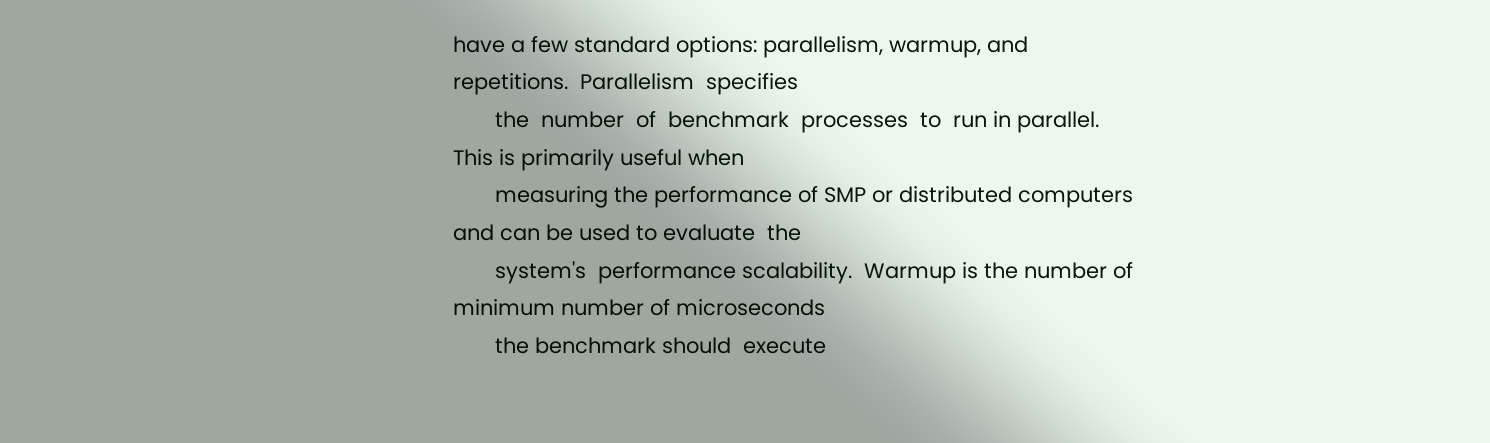have a few standard options: parallelism, warmup, and repetitions.  Parallelism  specifies
       the  number  of  benchmark  processes  to  run in parallel.  This is primarily useful when
       measuring the performance of SMP or distributed computers and can be used to evaluate  the
       system's  performance scalability.  Warmup is the number of minimum number of microseconds
       the benchmark should  execute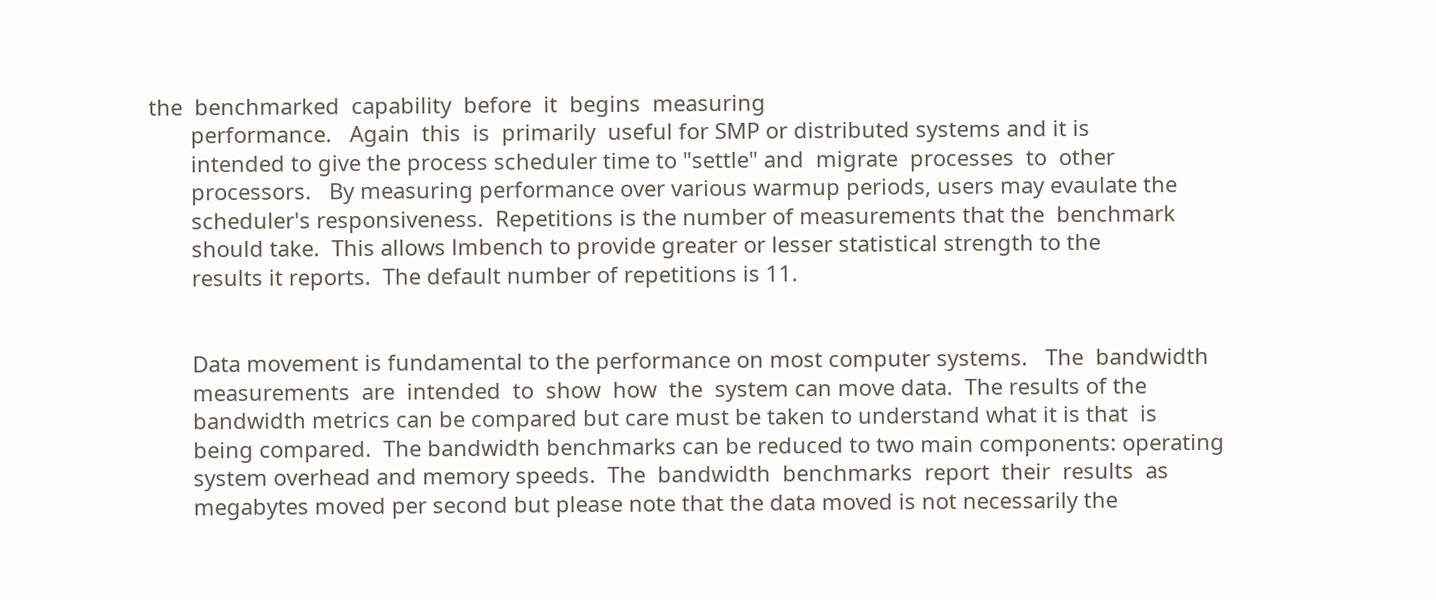the  benchmarked  capability  before  it  begins  measuring
       performance.   Again  this  is  primarily  useful for SMP or distributed systems and it is
       intended to give the process scheduler time to "settle" and  migrate  processes  to  other
       processors.   By measuring performance over various warmup periods, users may evaulate the
       scheduler's responsiveness.  Repetitions is the number of measurements that the  benchmark
       should take.  This allows lmbench to provide greater or lesser statistical strength to the
       results it reports.  The default number of repetitions is 11.


       Data movement is fundamental to the performance on most computer systems.   The  bandwidth
       measurements  are  intended  to  show  how  the  system can move data.  The results of the
       bandwidth metrics can be compared but care must be taken to understand what it is that  is
       being compared.  The bandwidth benchmarks can be reduced to two main components: operating
       system overhead and memory speeds.  The  bandwidth  benchmarks  report  their  results  as
       megabytes moved per second but please note that the data moved is not necessarily the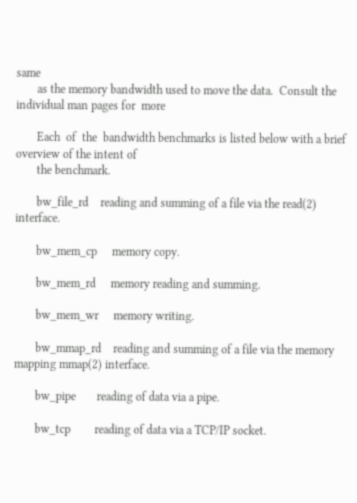same
       as the memory bandwidth used to move the data.  Consult the individual man pages for  more

       Each  of  the  bandwidth benchmarks is listed below with a brief overview of the intent of
       the benchmark.

       bw_file_rd    reading and summing of a file via the read(2) interface.

       bw_mem_cp     memory copy.

       bw_mem_rd     memory reading and summing.

       bw_mem_wr     memory writing.

       bw_mmap_rd    reading and summing of a file via the memory mapping mmap(2) interface.

       bw_pipe       reading of data via a pipe.

       bw_tcp        reading of data via a TCP/IP socket.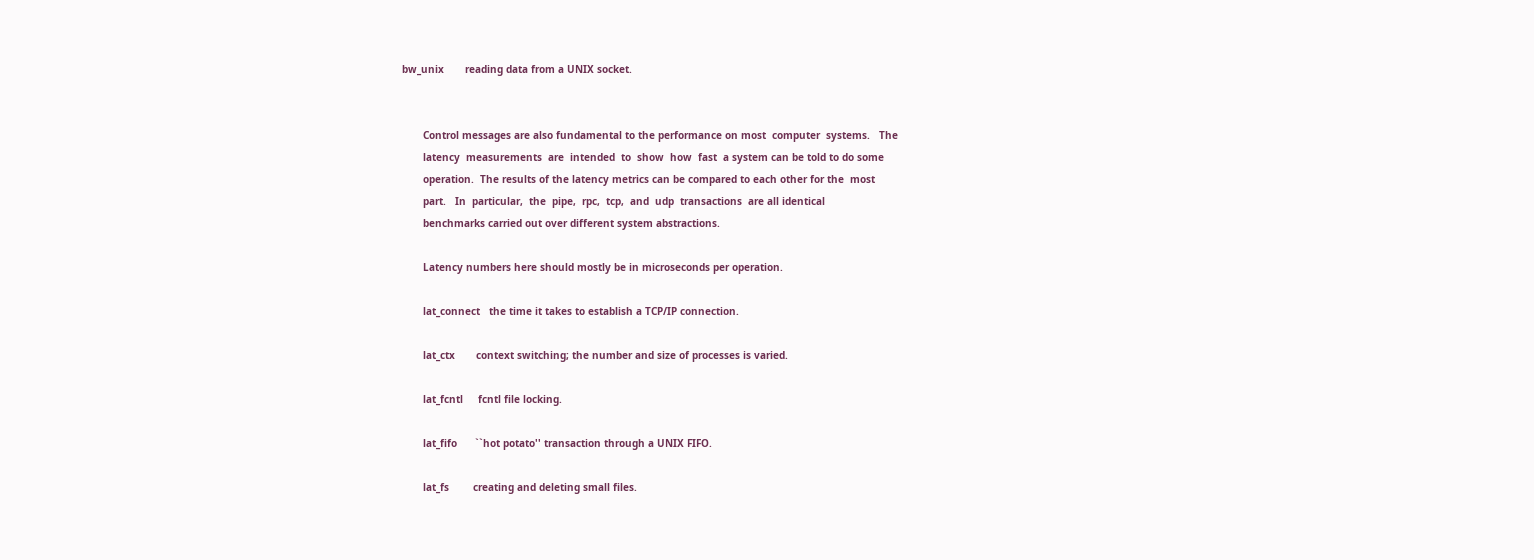bw_unix       reading data from a UNIX socket.


       Control messages are also fundamental to the performance on most  computer  systems.   The
       latency  measurements  are  intended  to  show  how  fast  a system can be told to do some
       operation.  The results of the latency metrics can be compared to each other for the  most
       part.   In  particular,  the  pipe,  rpc,  tcp,  and  udp  transactions  are all identical
       benchmarks carried out over different system abstractions.

       Latency numbers here should mostly be in microseconds per operation.

       lat_connect   the time it takes to establish a TCP/IP connection.

       lat_ctx       context switching; the number and size of processes is varied.

       lat_fcntl     fcntl file locking.

       lat_fifo      ``hot potato'' transaction through a UNIX FIFO.

       lat_fs        creating and deleting small files.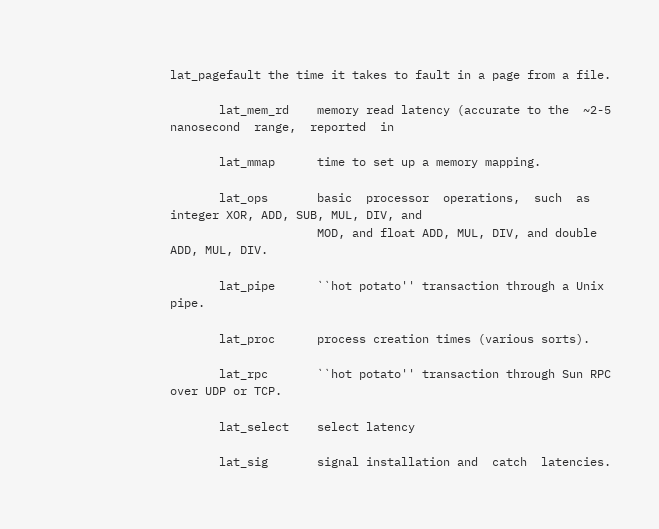lat_pagefault the time it takes to fault in a page from a file.

       lat_mem_rd    memory read latency (accurate to the  ~2-5  nanosecond  range,  reported  in

       lat_mmap      time to set up a memory mapping.

       lat_ops       basic  processor  operations,  such  as integer XOR, ADD, SUB, MUL, DIV, and
                     MOD, and float ADD, MUL, DIV, and double ADD, MUL, DIV.

       lat_pipe      ``hot potato'' transaction through a Unix pipe.

       lat_proc      process creation times (various sorts).

       lat_rpc       ``hot potato'' transaction through Sun RPC over UDP or TCP.

       lat_select    select latency

       lat_sig       signal installation and  catch  latencies.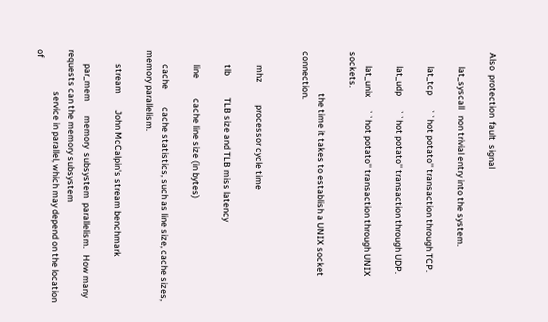Also  protection  fault  signal

       lat_syscall   non trivial entry into the system.

       lat_tcp       ``hot potato'' transaction through TCP.

       lat_udp       ``hot potato'' transaction through UDP.

       lat_unix      ``hot potato'' transaction through UNIX sockets.

                     the time it takes to establish a UNIX socket connection.


       mhz           processor cycle time

       tlb           TLB size and TLB miss latency

       line          cache line size (in bytes)

       cache         cache statistics, such as line size, cache sizes, memory parallelism.

       stream        John McCalpin's stream benchmark

       par_mem       memory  subsystem  parallelism.   How many requests can the memory subsystem
                     service in parallel, which may depend on the location of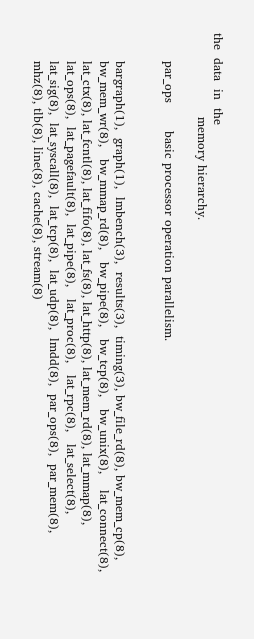the  data  in  the
                     memory hierarchy.

       par_ops       basic processor operation parallelism.


       bargraph(1),  graph(1),  lmbench(3),  results(3),  timing(3), bw_file_rd(8), bw_mem_cp(8),
       bw_mem_wr(8),   bw_mmap_rd(8),   bw_pipe(8),   bw_tcp(8),   bw_unix(8),    lat_connect(8),
       lat_ctx(8), lat_fcntl(8), lat_fifo(8), lat_fs(8), lat_http(8), lat_mem_rd(8), lat_mmap(8),
       lat_ops(8),  lat_pagefault(8),  lat_pipe(8),   lat_proc(8),   lat_rpc(8),   lat_select(8),
       lat_sig(8),  lat_syscall(8),  lat_tcp(8),  lat_udp(8),  lmdd(8),  par_ops(8),  par_mem(8),
       mhz(8), tlb(8), line(8), cache(8), stream(8)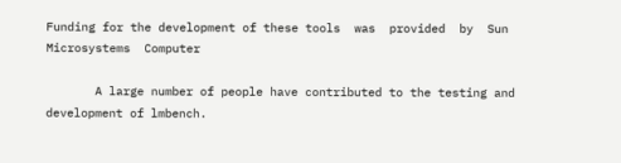Funding for the development of these tools  was  provided  by  Sun  Microsystems  Computer

       A large number of people have contributed to the testing and development of lmbench.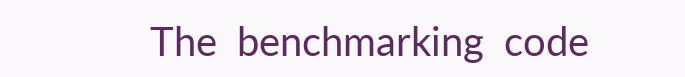The  benchmarking  code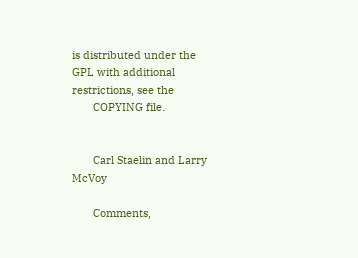is distributed under the GPL with additional restrictions, see the
       COPYING file.


       Carl Staelin and Larry McVoy

       Comments,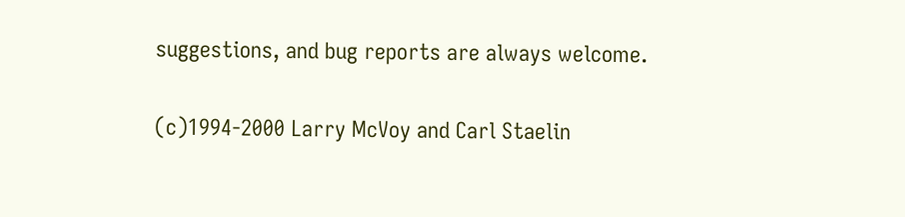suggestions, and bug reports are always welcome.

(c)1994-2000 Larry McVoy and Carl Staelin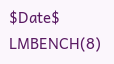$Date$                                   LMBENCH(8)